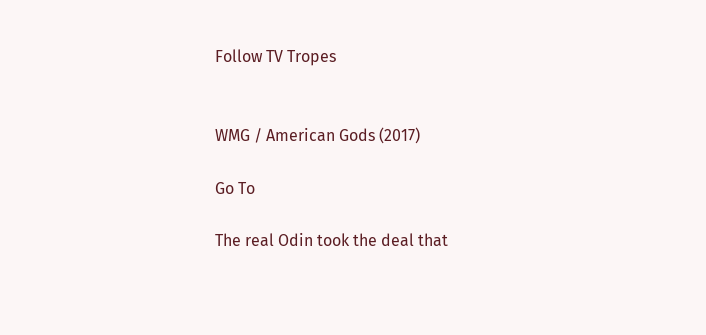Follow TV Tropes


WMG / American Gods (2017)

Go To

The real Odin took the deal that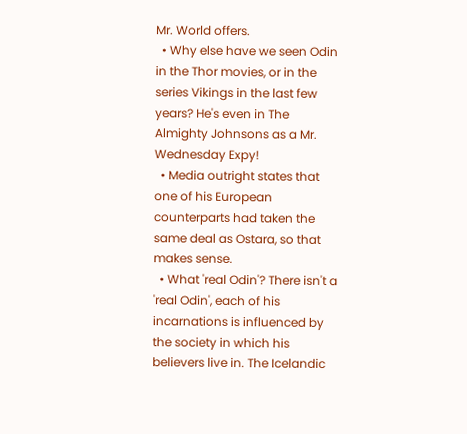Mr. World offers.
  • Why else have we seen Odin in the Thor movies, or in the series Vikings in the last few years? He's even in The Almighty Johnsons as a Mr. Wednesday Expy!
  • Media outright states that one of his European counterparts had taken the same deal as Ostara, so that makes sense.
  • What 'real Odin'? There isn't a 'real Odin', each of his incarnations is influenced by the society in which his believers live in. The Icelandic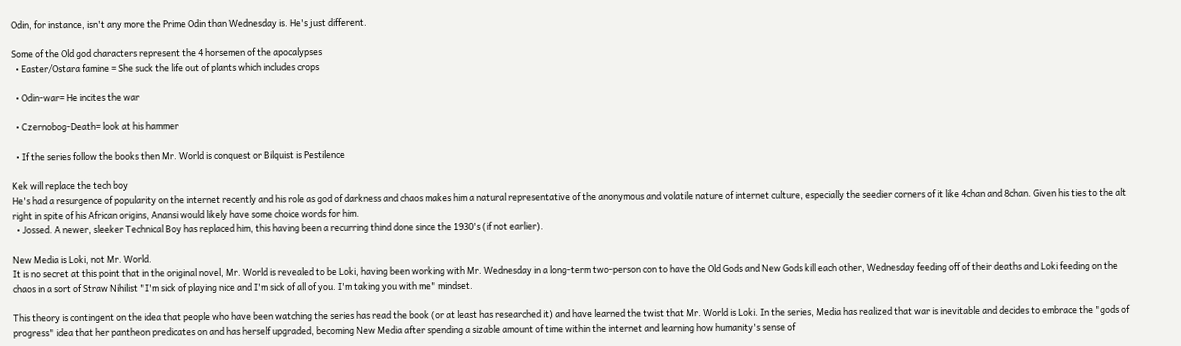Odin, for instance, isn't any more the Prime Odin than Wednesday is. He's just different.

Some of the Old god characters represent the 4 horsemen of the apocalypses
  • Easter/Ostara famine = She suck the life out of plants which includes crops

  • Odin-war= He incites the war

  • Czernobog-Death= look at his hammer

  • If the series follow the books then Mr. World is conquest or Bilquist is Pestilence

Kek will replace the tech boy
He's had a resurgence of popularity on the internet recently and his role as god of darkness and chaos makes him a natural representative of the anonymous and volatile nature of internet culture, especially the seedier corners of it like 4chan and 8chan. Given his ties to the alt right in spite of his African origins, Anansi would likely have some choice words for him.
  • Jossed. A newer, sleeker Technical Boy has replaced him, this having been a recurring thind done since the 1930's (if not earlier).

New Media is Loki, not Mr. World.
It is no secret at this point that in the original novel, Mr. World is revealed to be Loki, having been working with Mr. Wednesday in a long-term two-person con to have the Old Gods and New Gods kill each other, Wednesday feeding off of their deaths and Loki feeding on the chaos in a sort of Straw Nihilist "I'm sick of playing nice and I'm sick of all of you. I'm taking you with me" mindset.

This theory is contingent on the idea that people who have been watching the series has read the book (or at least has researched it) and have learned the twist that Mr. World is Loki. In the series, Media has realized that war is inevitable and decides to embrace the "gods of progress" idea that her pantheon predicates on and has herself upgraded, becoming New Media after spending a sizable amount of time within the internet and learning how humanity's sense of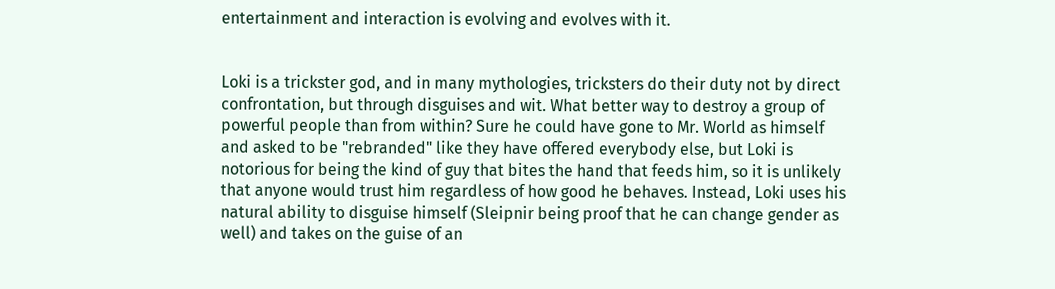entertainment and interaction is evolving and evolves with it.


Loki is a trickster god, and in many mythologies, tricksters do their duty not by direct confrontation, but through disguises and wit. What better way to destroy a group of powerful people than from within? Sure he could have gone to Mr. World as himself and asked to be "rebranded" like they have offered everybody else, but Loki is notorious for being the kind of guy that bites the hand that feeds him, so it is unlikely that anyone would trust him regardless of how good he behaves. Instead, Loki uses his natural ability to disguise himself (Sleipnir being proof that he can change gender as well) and takes on the guise of an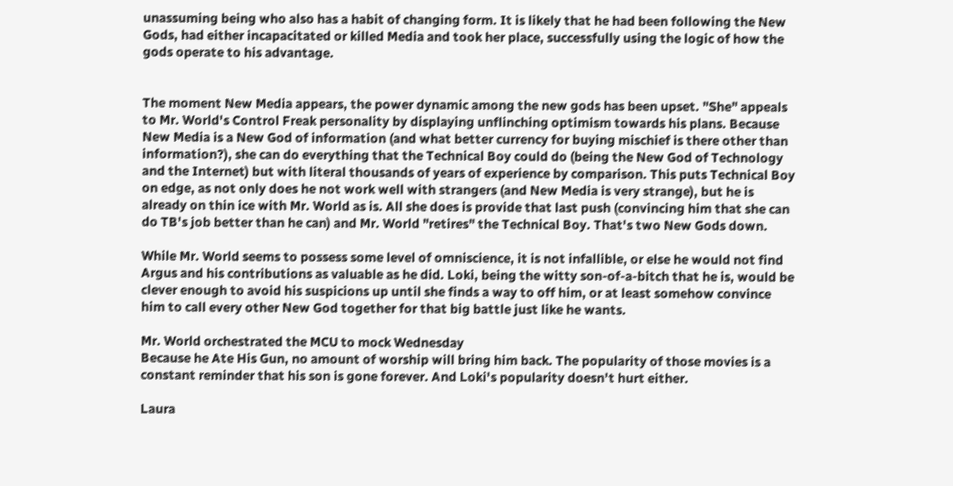unassuming being who also has a habit of changing form. It is likely that he had been following the New Gods, had either incapacitated or killed Media and took her place, successfully using the logic of how the gods operate to his advantage.


The moment New Media appears, the power dynamic among the new gods has been upset. "She" appeals to Mr. World's Control Freak personality by displaying unflinching optimism towards his plans. Because New Media is a New God of information (and what better currency for buying mischief is there other than information?), she can do everything that the Technical Boy could do (being the New God of Technology and the Internet) but with literal thousands of years of experience by comparison. This puts Technical Boy on edge, as not only does he not work well with strangers (and New Media is very strange), but he is already on thin ice with Mr. World as is. All she does is provide that last push (convincing him that she can do TB's job better than he can) and Mr. World "retires" the Technical Boy. That's two New Gods down.

While Mr. World seems to possess some level of omniscience, it is not infallible, or else he would not find Argus and his contributions as valuable as he did. Loki, being the witty son-of-a-bitch that he is, would be clever enough to avoid his suspicions up until she finds a way to off him, or at least somehow convince him to call every other New God together for that big battle just like he wants.

Mr. World orchestrated the MCU to mock Wednesday
Because he Ate His Gun, no amount of worship will bring him back. The popularity of those movies is a constant reminder that his son is gone forever. And Loki's popularity doesn't hurt either.

Laura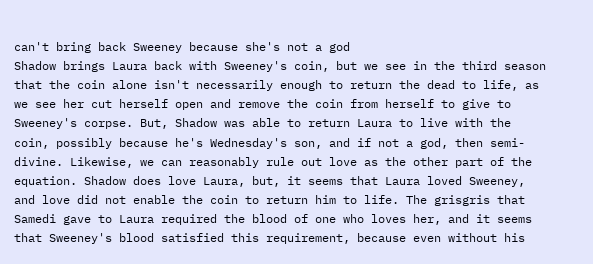can't bring back Sweeney because she's not a god
Shadow brings Laura back with Sweeney's coin, but we see in the third season that the coin alone isn't necessarily enough to return the dead to life, as we see her cut herself open and remove the coin from herself to give to Sweeney's corpse. But, Shadow was able to return Laura to live with the coin, possibly because he's Wednesday's son, and if not a god, then semi-divine. Likewise, we can reasonably rule out love as the other part of the equation. Shadow does love Laura, but, it seems that Laura loved Sweeney, and love did not enable the coin to return him to life. The grisgris that Samedi gave to Laura required the blood of one who loves her, and it seems that Sweeney's blood satisfied this requirement, because even without his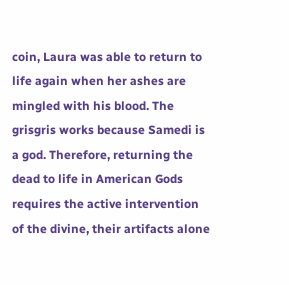coin, Laura was able to return to life again when her ashes are mingled with his blood. The grisgris works because Samedi is a god. Therefore, returning the dead to life in American Gods requires the active intervention of the divine, their artifacts alone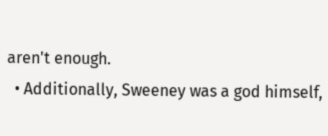aren't enough.
  • Additionally, Sweeney was a god himself,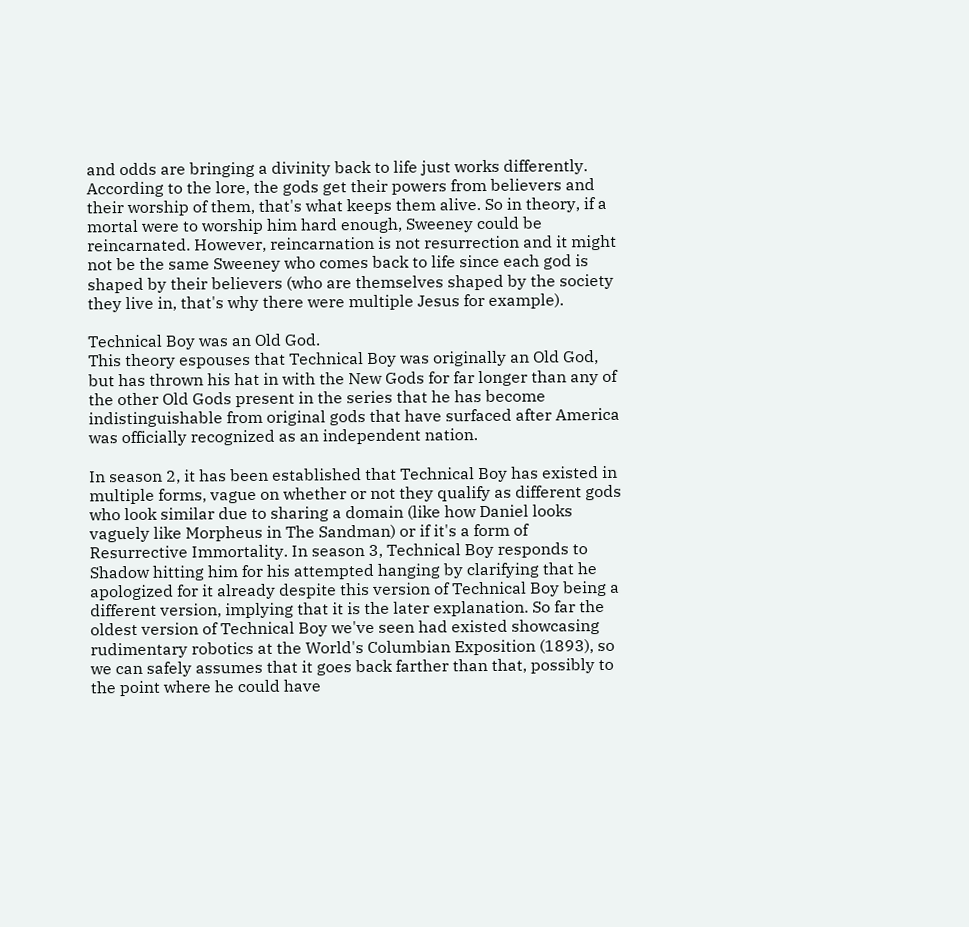and odds are bringing a divinity back to life just works differently. According to the lore, the gods get their powers from believers and their worship of them, that's what keeps them alive. So in theory, if a mortal were to worship him hard enough, Sweeney could be reincarnated. However, reincarnation is not resurrection and it might not be the same Sweeney who comes back to life since each god is shaped by their believers (who are themselves shaped by the society they live in, that's why there were multiple Jesus for example).

Technical Boy was an Old God.
This theory espouses that Technical Boy was originally an Old God, but has thrown his hat in with the New Gods for far longer than any of the other Old Gods present in the series that he has become indistinguishable from original gods that have surfaced after America was officially recognized as an independent nation.

In season 2, it has been established that Technical Boy has existed in multiple forms, vague on whether or not they qualify as different gods who look similar due to sharing a domain (like how Daniel looks vaguely like Morpheus in The Sandman) or if it's a form of Resurrective Immortality. In season 3, Technical Boy responds to Shadow hitting him for his attempted hanging by clarifying that he apologized for it already despite this version of Technical Boy being a different version, implying that it is the later explanation. So far the oldest version of Technical Boy we've seen had existed showcasing rudimentary robotics at the World's Columbian Exposition (1893), so we can safely assumes that it goes back farther than that, possibly to the point where he could have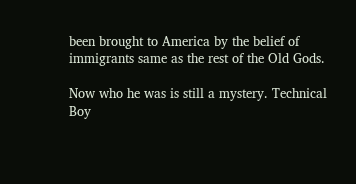been brought to America by the belief of immigrants same as the rest of the Old Gods.

Now who he was is still a mystery. Technical Boy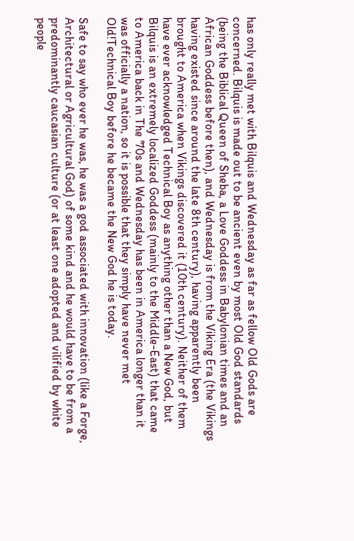has only really met with Bilquis and Wednesday as far as fellow Old Gods are concerned. Bilquis is made out to be ancient even by most Old God standards (being the Biblical Queen of Sheba, a Love Goddess in Babylonian times and an African Goddess before then), and Wednesday is from the Viking Era (the Vikings having existed since around the late 8th century), having apparently been brought to America when Vikings discovered it (10th century). Neither of them have ever acknowledged Technical Boy as anything other than a New God, but Bilquis is an extremely localized Goddess (mainly to the Middle-East) that came to America back in The '70s and Wednesday has been in America longer than it was officially a nation, so it is possible that they simply have never met Old!Technical Boy before he became the New God he is today.

Safe to say who ever he was, he was a god associated with innovation (like a Forge, Architectural or Agricultural God) of some kind and he would have to be from a predominantly caucasian culture (or at least one adopted and vilified by white people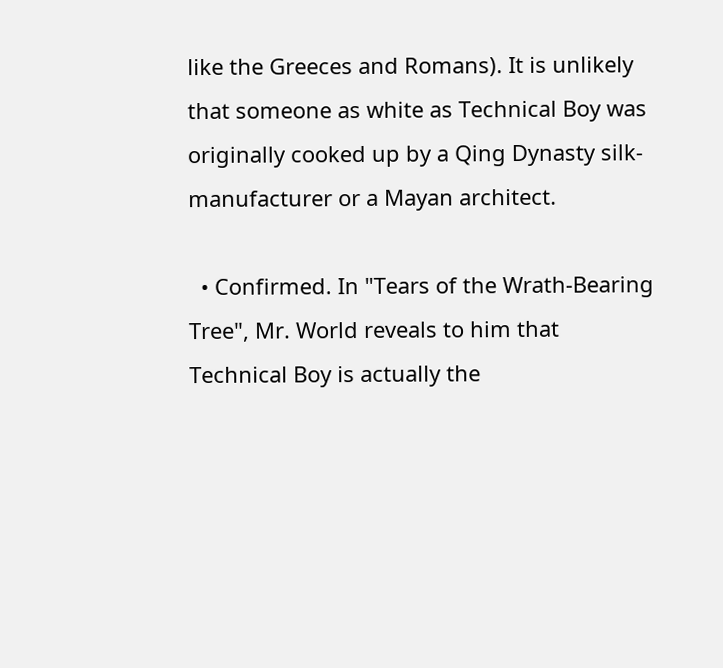like the Greeces and Romans). It is unlikely that someone as white as Technical Boy was originally cooked up by a Qing Dynasty silk-manufacturer or a Mayan architect.

  • Confirmed. In "Tears of the Wrath-Bearing Tree", Mr. World reveals to him that Technical Boy is actually the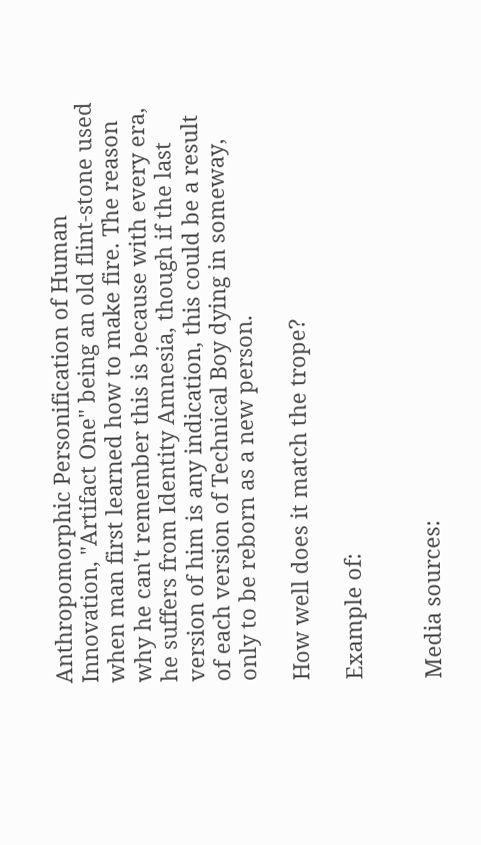Anthropomorphic Personification of Human Innovation, "Artifact One" being an old flint-stone used when man first learned how to make fire. The reason why he can't remember this is because with every era, he suffers from Identity Amnesia, though if the last version of him is any indication, this could be a result of each version of Technical Boy dying in someway, only to be reborn as a new person.

How well does it match the trope?

Example of:


Media sources: